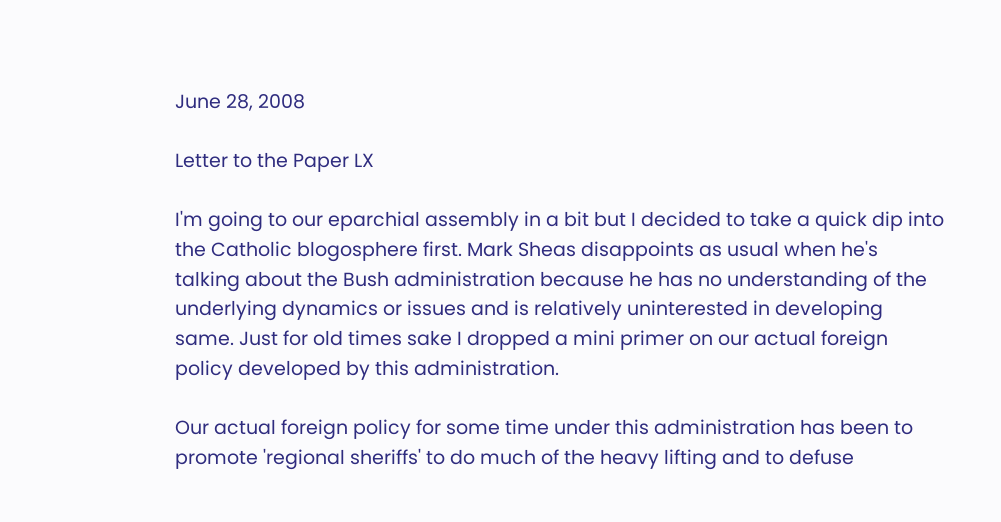June 28, 2008

Letter to the Paper LX

I'm going to our eparchial assembly in a bit but I decided to take a quick dip into the Catholic blogosphere first. Mark Sheas disappoints as usual when he's talking about the Bush administration because he has no understanding of the underlying dynamics or issues and is relatively uninterested in developing same. Just for old times sake I dropped a mini primer on our actual foreign policy developed by this administration.

Our actual foreign policy for some time under this administration has been to promote 'regional sheriffs' to do much of the heavy lifting and to defuse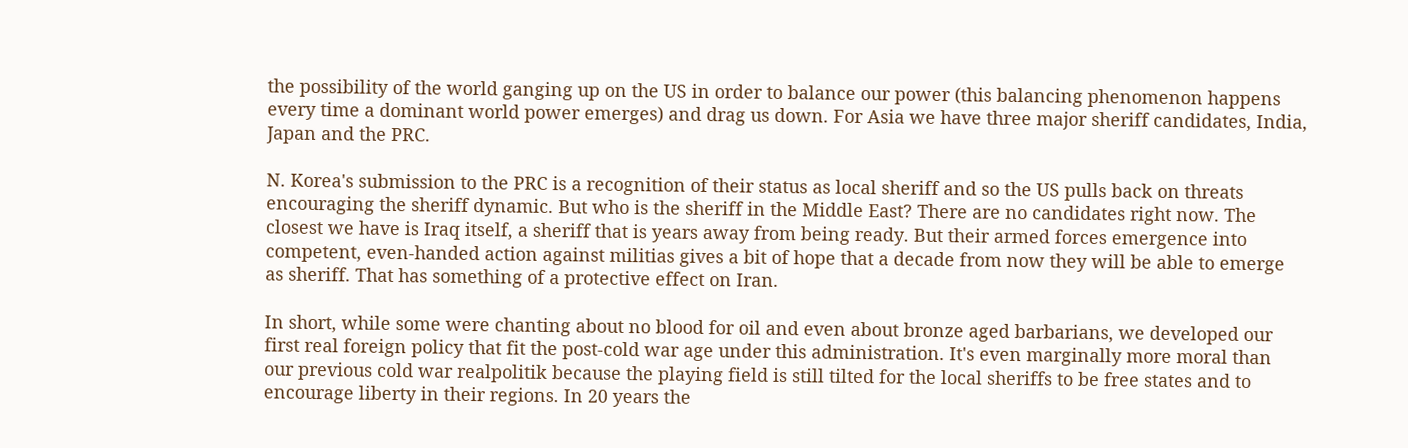the possibility of the world ganging up on the US in order to balance our power (this balancing phenomenon happens every time a dominant world power emerges) and drag us down. For Asia we have three major sheriff candidates, India, Japan and the PRC.

N. Korea's submission to the PRC is a recognition of their status as local sheriff and so the US pulls back on threats encouraging the sheriff dynamic. But who is the sheriff in the Middle East? There are no candidates right now. The closest we have is Iraq itself, a sheriff that is years away from being ready. But their armed forces emergence into competent, even-handed action against militias gives a bit of hope that a decade from now they will be able to emerge as sheriff. That has something of a protective effect on Iran.

In short, while some were chanting about no blood for oil and even about bronze aged barbarians, we developed our first real foreign policy that fit the post-cold war age under this administration. It's even marginally more moral than our previous cold war realpolitik because the playing field is still tilted for the local sheriffs to be free states and to encourage liberty in their regions. In 20 years the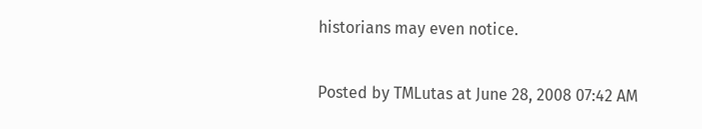historians may even notice.

Posted by TMLutas at June 28, 2008 07:42 AM